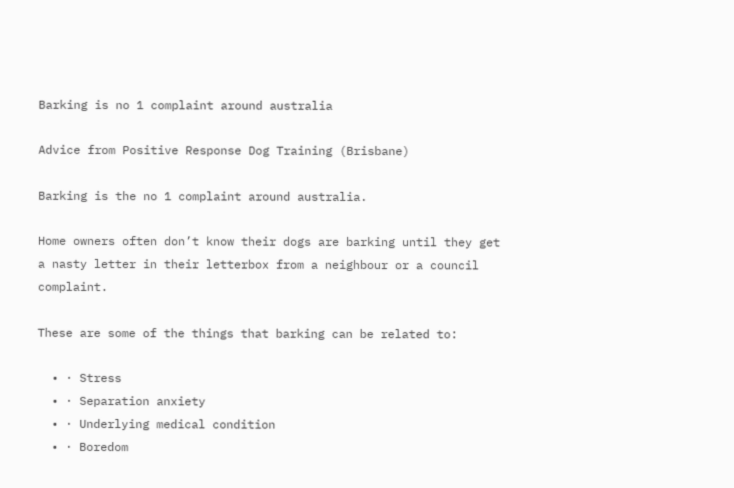Barking is no 1 complaint around australia

Advice from Positive Response Dog Training (Brisbane)

Barking is the no 1 complaint around australia.

Home owners often don’t know their dogs are barking until they get a nasty letter in their letterbox from a neighbour or a council complaint.

These are some of the things that barking can be related to:

  • · Stress
  • · Separation anxiety
  • · Underlying medical condition
  • · Boredom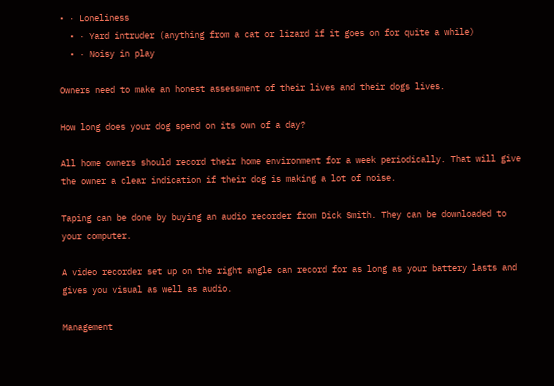• · Loneliness
  • · Yard intruder (anything from a cat or lizard if it goes on for quite a while)
  • · Noisy in play

Owners need to make an honest assessment of their lives and their dogs lives.

How long does your dog spend on its own of a day?

All home owners should record their home environment for a week periodically. That will give the owner a clear indication if their dog is making a lot of noise.

Taping can be done by buying an audio recorder from Dick Smith. They can be downloaded to your computer.

A video recorder set up on the right angle can record for as long as your battery lasts and gives you visual as well as audio.

Management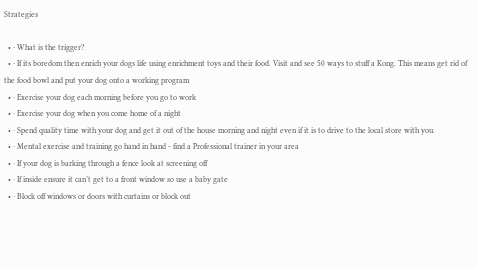Strategies

  • · What is the trigger?
  • · If its boredom then enrich your dogs life using enrichment toys and their food. Visit and see 50 ways to stuff a Kong. This means get rid of the food bowl and put your dog onto a working program
  • · Exercise your dog each morning before you go to work
  • · Exercise your dog when you come home of a night
  • · Spend quality time with your dog and get it out of the house morning and night even if it is to drive to the local store with you.
  • · Mental exercise and training go hand in hand - find a Professional trainer in your area
  • · If your dog is barking through a fence look at screening off
  • · If inside ensure it can’t get to a front window so use a baby gate
  • · Block off windows or doors with curtains or block out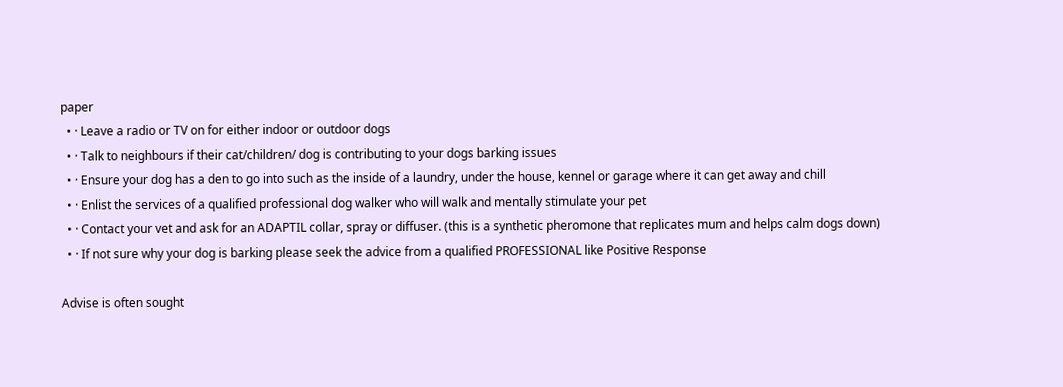paper
  • · Leave a radio or TV on for either indoor or outdoor dogs
  • · Talk to neighbours if their cat/children/ dog is contributing to your dogs barking issues
  • · Ensure your dog has a den to go into such as the inside of a laundry, under the house, kennel or garage where it can get away and chill
  • · Enlist the services of a qualified professional dog walker who will walk and mentally stimulate your pet
  • · Contact your vet and ask for an ADAPTIL collar, spray or diffuser. (this is a synthetic pheromone that replicates mum and helps calm dogs down)
  • · If not sure why your dog is barking please seek the advice from a qualified PROFESSIONAL like Positive Response

Advise is often sought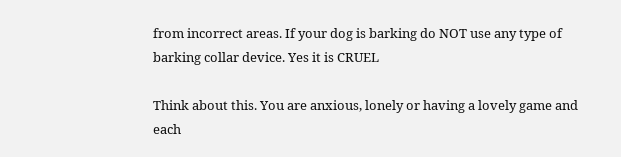from incorrect areas. If your dog is barking do NOT use any type of barking collar device. Yes it is CRUEL

Think about this. You are anxious, lonely or having a lovely game and each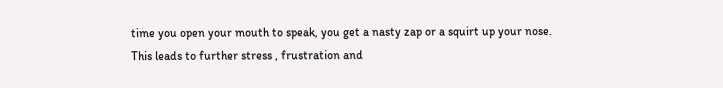time you open your mouth to speak, you get a nasty zap or a squirt up your nose. This leads to further stress , frustration and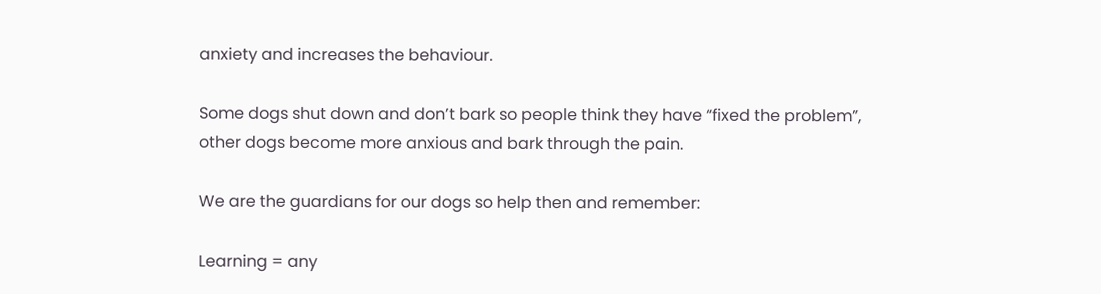anxiety and increases the behaviour.

Some dogs shut down and don’t bark so people think they have “fixed the problem”, other dogs become more anxious and bark through the pain.

We are the guardians for our dogs so help then and remember:

Learning = any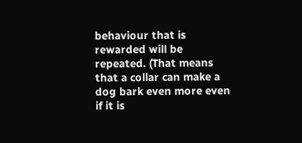behaviour that is rewarded will be repeated. (That means that a collar can make a dog bark even more even if it is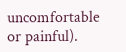uncomfortable or painful).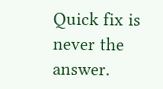Quick fix is never the answer.